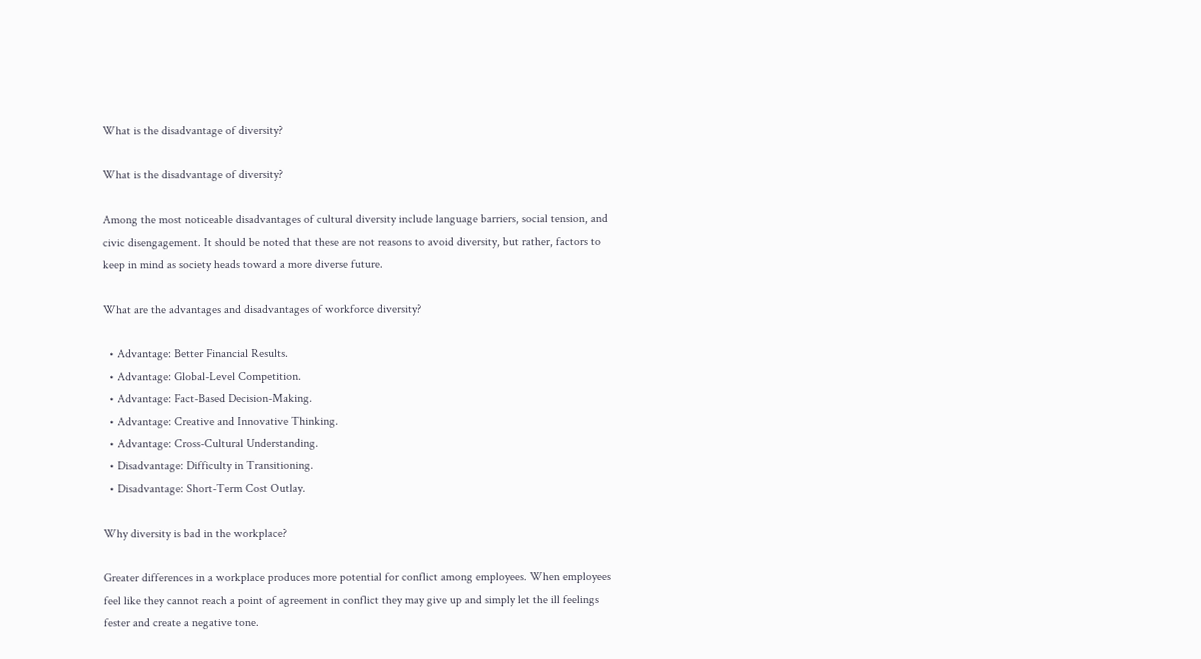What is the disadvantage of diversity?

What is the disadvantage of diversity?

Among the most noticeable disadvantages of cultural diversity include language barriers, social tension, and civic disengagement. It should be noted that these are not reasons to avoid diversity, but rather, factors to keep in mind as society heads toward a more diverse future.

What are the advantages and disadvantages of workforce diversity?

  • Advantage: Better Financial Results.
  • Advantage: Global-Level Competition.
  • Advantage: Fact-Based Decision-Making.
  • Advantage: Creative and Innovative Thinking.
  • Advantage: Cross-Cultural Understanding.
  • Disadvantage: Difficulty in Transitioning.
  • Disadvantage: Short-Term Cost Outlay.

Why diversity is bad in the workplace?

Greater differences in a workplace produces more potential for conflict among employees. When employees feel like they cannot reach a point of agreement in conflict they may give up and simply let the ill feelings fester and create a negative tone.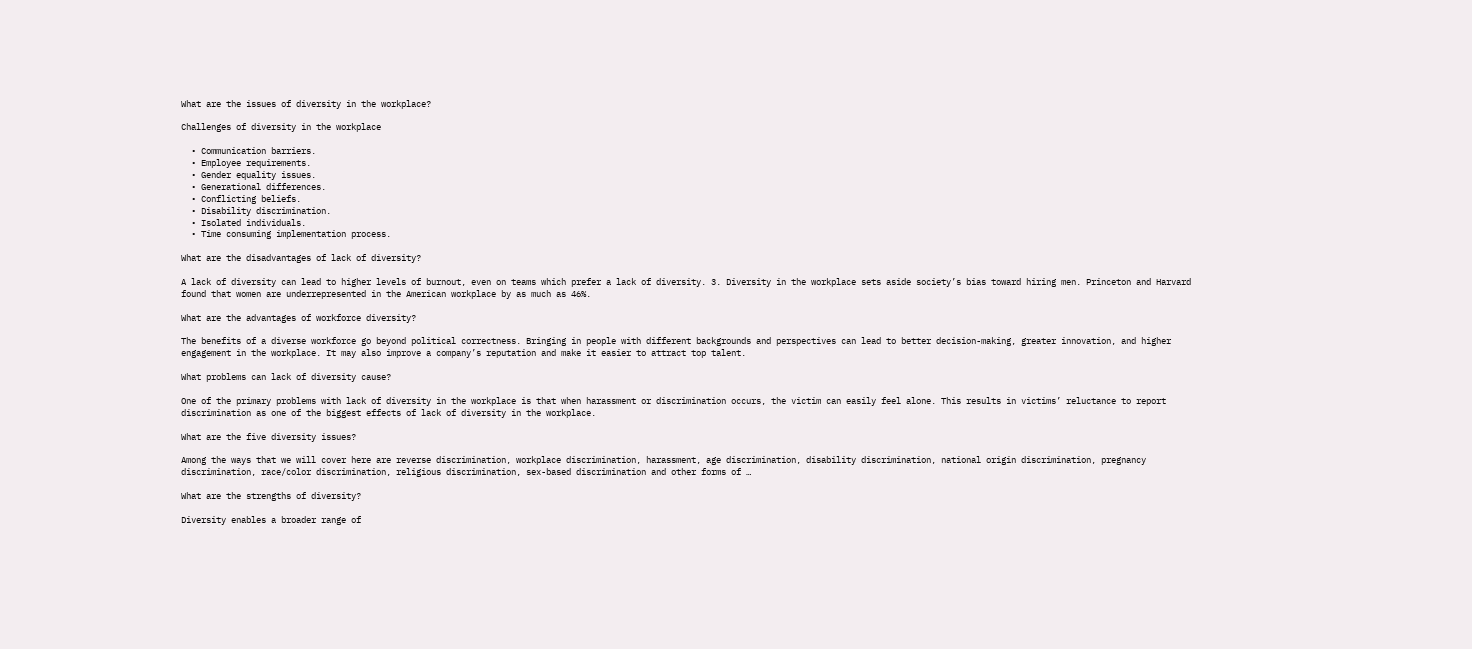What are the issues of diversity in the workplace?

Challenges of diversity in the workplace

  • Communication barriers.
  • Employee requirements.
  • Gender equality issues.
  • Generational differences.
  • Conflicting beliefs.
  • Disability discrimination.
  • Isolated individuals.
  • Time consuming implementation process.

What are the disadvantages of lack of diversity?

A lack of diversity can lead to higher levels of burnout, even on teams which prefer a lack of diversity. 3. Diversity in the workplace sets aside society’s bias toward hiring men. Princeton and Harvard found that women are underrepresented in the American workplace by as much as 46%.

What are the advantages of workforce diversity?

The benefits of a diverse workforce go beyond political correctness. Bringing in people with different backgrounds and perspectives can lead to better decision-making, greater innovation, and higher engagement in the workplace. It may also improve a company’s reputation and make it easier to attract top talent.

What problems can lack of diversity cause?

One of the primary problems with lack of diversity in the workplace is that when harassment or discrimination occurs, the victim can easily feel alone. This results in victims’ reluctance to report discrimination as one of the biggest effects of lack of diversity in the workplace.

What are the five diversity issues?

Among the ways that we will cover here are reverse discrimination, workplace discrimination, harassment, age discrimination, disability discrimination, national origin discrimination, pregnancy discrimination, race/color discrimination, religious discrimination, sex-based discrimination and other forms of …

What are the strengths of diversity?

Diversity enables a broader range of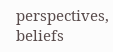perspectives, beliefs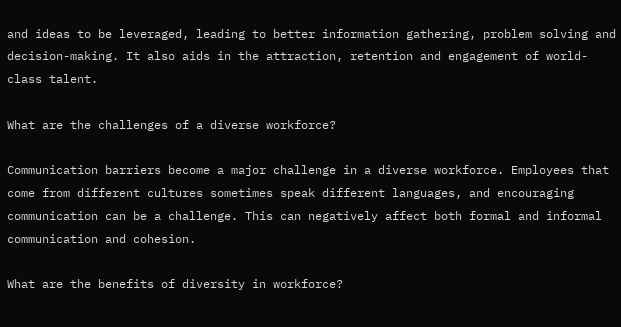and ideas to be leveraged, leading to better information gathering, problem solving and decision-making. It also aids in the attraction, retention and engagement of world-class talent.

What are the challenges of a diverse workforce?

Communication barriers become a major challenge in a diverse workforce. Employees that come from different cultures sometimes speak different languages, and encouraging communication can be a challenge. This can negatively affect both formal and informal communication and cohesion.

What are the benefits of diversity in workforce?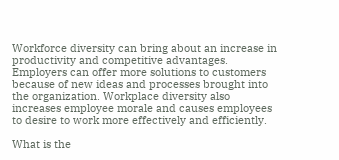Workforce diversity can bring about an increase in productivity and competitive advantages. Employers can offer more solutions to customers because of new ideas and processes brought into the organization. Workplace diversity also increases employee morale and causes employees to desire to work more effectively and efficiently.

What is the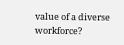value of a diverse workforce?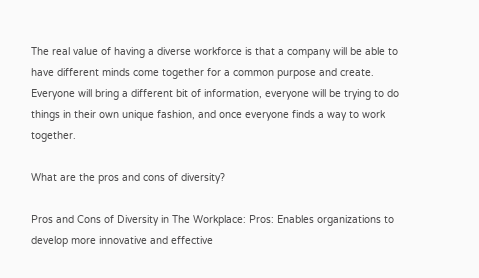The real value of having a diverse workforce is that a company will be able to have different minds come together for a common purpose and create. Everyone will bring a different bit of information, everyone will be trying to do things in their own unique fashion, and once everyone finds a way to work together.

What are the pros and cons of diversity?

Pros and Cons of Diversity in The Workplace: Pros: Enables organizations to develop more innovative and effective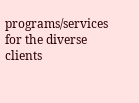programs/services for the diverse clients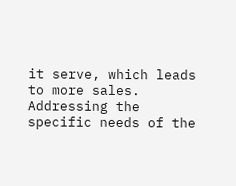it serve, which leads to more sales. Addressing the specific needs of the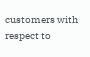customers with respect to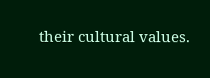their cultural values.